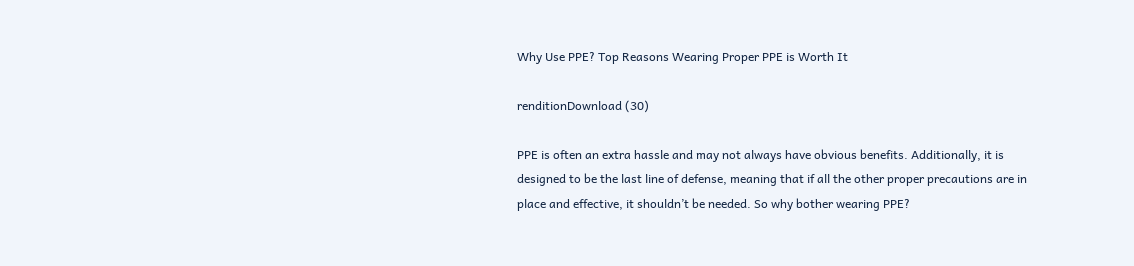Why Use PPE? Top Reasons Wearing Proper PPE is Worth It

renditionDownload (30)

PPE is often an extra hassle and may not always have obvious benefits. Additionally, it is designed to be the last line of defense, meaning that if all the other proper precautions are in place and effective, it shouldn’t be needed. So why bother wearing PPE?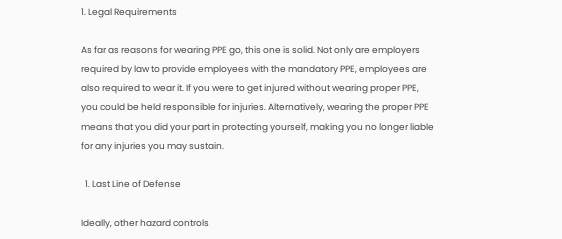1. Legal Requirements

As far as reasons for wearing PPE go, this one is solid. Not only are employers required by law to provide employees with the mandatory PPE, employees are also required to wear it. If you were to get injured without wearing proper PPE, you could be held responsible for injuries. Alternatively, wearing the proper PPE means that you did your part in protecting yourself, making you no longer liable for any injuries you may sustain.

  1. Last Line of Defense

Ideally, other hazard controls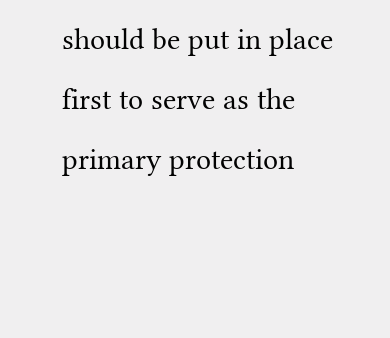should be put in place first to serve as the primary protection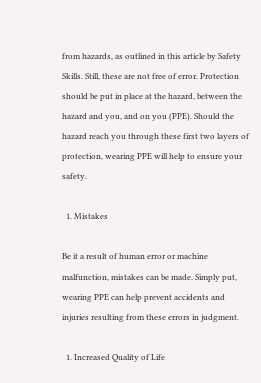from hazards, as outlined in this article by Safety Skills. Still, these are not free of error. Protection should be put in place at the hazard, between the hazard and you, and on you (PPE). Should the hazard reach you through these first two layers of protection, wearing PPE will help to ensure your safety.

  1. Mistakes

Be it a result of human error or machine malfunction, mistakes can be made. Simply put, wearing PPE can help prevent accidents and injuries resulting from these errors in judgment.

  1. Increased Quality of Life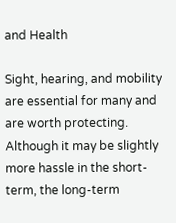and Health

Sight, hearing, and mobility are essential for many and are worth protecting. Although it may be slightly more hassle in the short-term, the long-term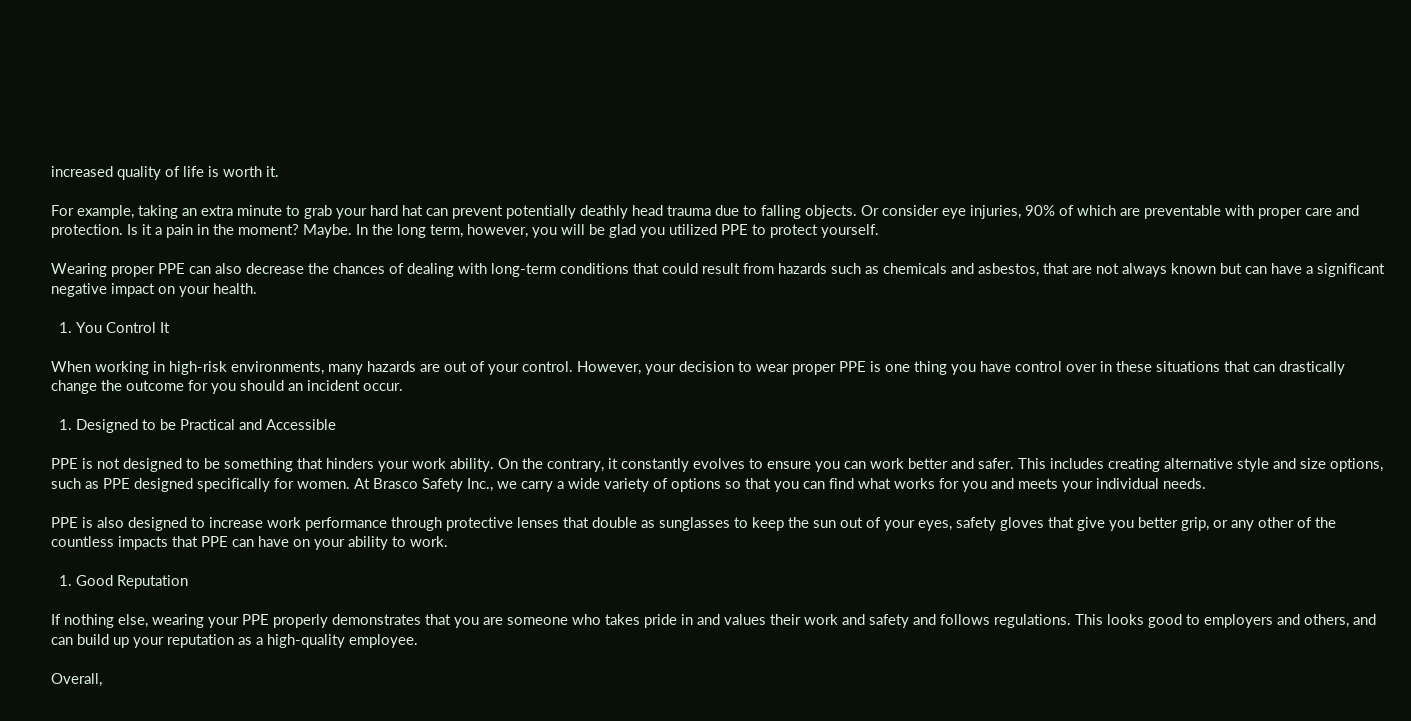increased quality of life is worth it.

For example, taking an extra minute to grab your hard hat can prevent potentially deathly head trauma due to falling objects. Or consider eye injuries, 90% of which are preventable with proper care and protection. Is it a pain in the moment? Maybe. In the long term, however, you will be glad you utilized PPE to protect yourself.

Wearing proper PPE can also decrease the chances of dealing with long-term conditions that could result from hazards such as chemicals and asbestos, that are not always known but can have a significant negative impact on your health.

  1. You Control It

When working in high-risk environments, many hazards are out of your control. However, your decision to wear proper PPE is one thing you have control over in these situations that can drastically change the outcome for you should an incident occur.

  1. Designed to be Practical and Accessible

PPE is not designed to be something that hinders your work ability. On the contrary, it constantly evolves to ensure you can work better and safer. This includes creating alternative style and size options, such as PPE designed specifically for women. At Brasco Safety Inc., we carry a wide variety of options so that you can find what works for you and meets your individual needs.

PPE is also designed to increase work performance through protective lenses that double as sunglasses to keep the sun out of your eyes, safety gloves that give you better grip, or any other of the countless impacts that PPE can have on your ability to work.

  1. Good Reputation

If nothing else, wearing your PPE properly demonstrates that you are someone who takes pride in and values their work and safety and follows regulations. This looks good to employers and others, and can build up your reputation as a high-quality employee.

Overall,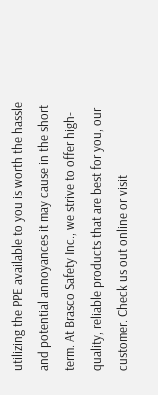utilizing the PPE available to you is worth the hassle and potential annoyances it may cause in the short term. At Brasco Safety Inc., we strive to offer high-quality, reliable products that are best for you, our customer. Check us out online or visit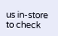us in-store to check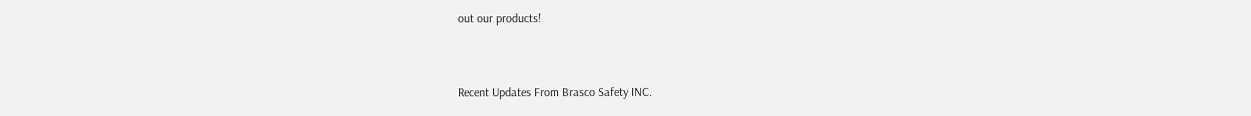out our products!


Recent Updates From Brasco Safety INC.